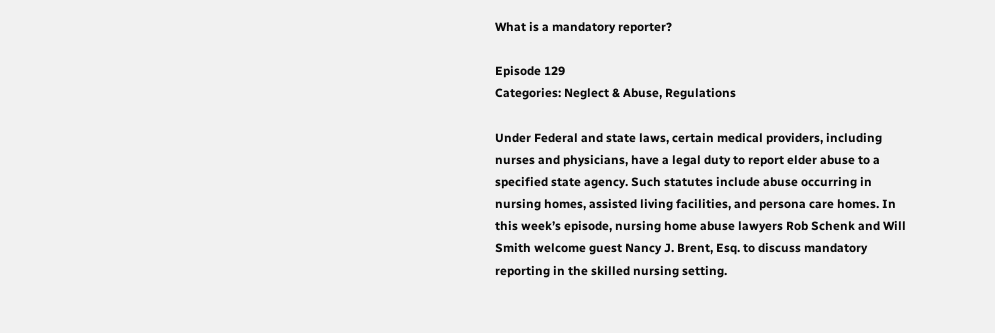What is a mandatory reporter?

Episode 129
Categories: Neglect & Abuse, Regulations

Under Federal and state laws, certain medical providers, including nurses and physicians, have a legal duty to report elder abuse to a specified state agency. Such statutes include abuse occurring in nursing homes, assisted living facilities, and persona care homes. In this week’s episode, nursing home abuse lawyers Rob Schenk and Will Smith welcome guest Nancy J. Brent, Esq. to discuss mandatory reporting in the skilled nursing setting.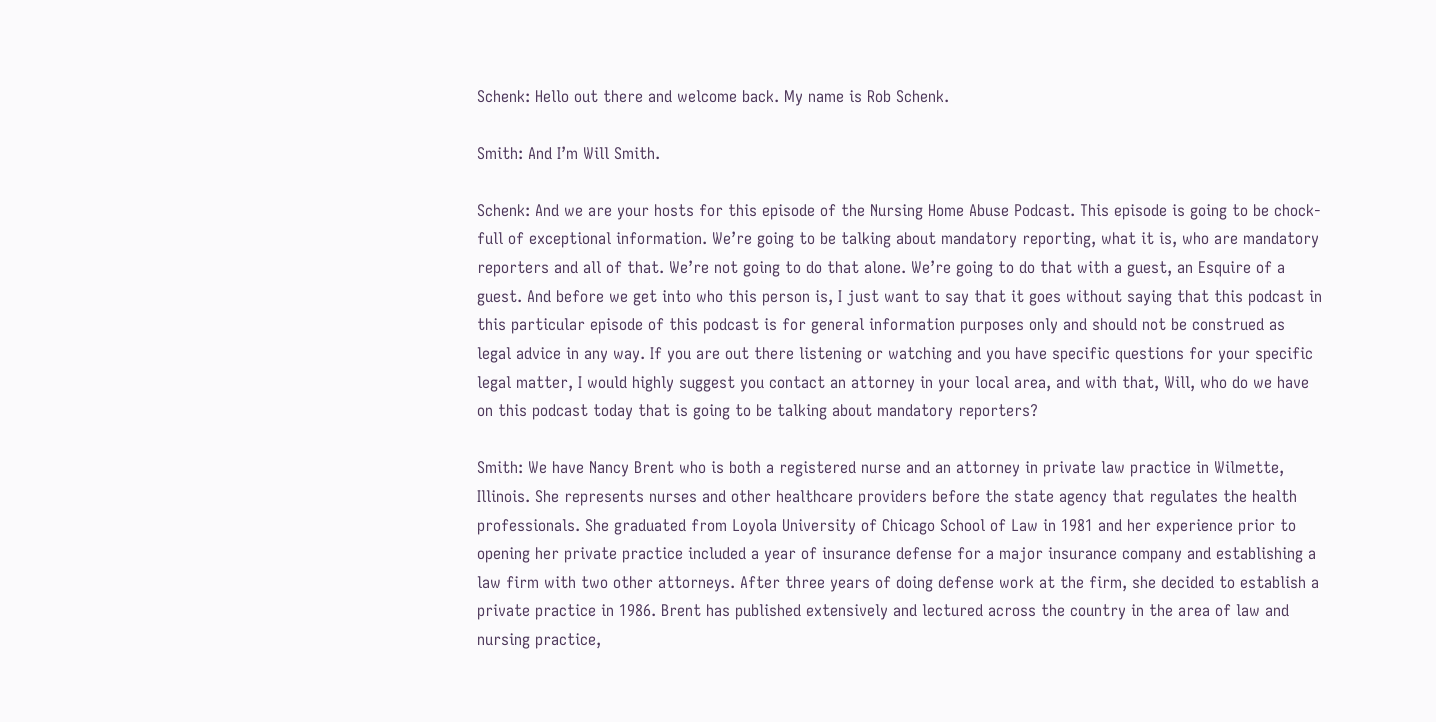Schenk: Hello out there and welcome back. My name is Rob Schenk.

Smith: And I’m Will Smith.

Schenk: And we are your hosts for this episode of the Nursing Home Abuse Podcast. This episode is going to be chock-full of exceptional information. We’re going to be talking about mandatory reporting, what it is, who are mandatory reporters and all of that. We’re not going to do that alone. We’re going to do that with a guest, an Esquire of a guest. And before we get into who this person is, I just want to say that it goes without saying that this podcast in this particular episode of this podcast is for general information purposes only and should not be construed as legal advice in any way. If you are out there listening or watching and you have specific questions for your specific legal matter, I would highly suggest you contact an attorney in your local area, and with that, Will, who do we have on this podcast today that is going to be talking about mandatory reporters?

Smith: We have Nancy Brent who is both a registered nurse and an attorney in private law practice in Wilmette, Illinois. She represents nurses and other healthcare providers before the state agency that regulates the health professionals. She graduated from Loyola University of Chicago School of Law in 1981 and her experience prior to opening her private practice included a year of insurance defense for a major insurance company and establishing a law firm with two other attorneys. After three years of doing defense work at the firm, she decided to establish a private practice in 1986. Brent has published extensively and lectured across the country in the area of law and nursing practice,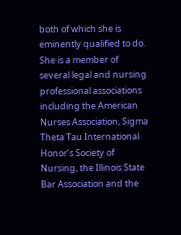both of which she is eminently qualified to do. She is a member of several legal and nursing professional associations including the American Nurses Association, Sigma Theta Tau International Honor’s Society of Nursing, the Illinois State Bar Association and the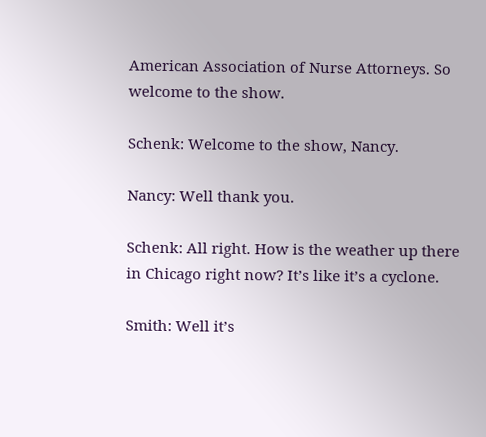American Association of Nurse Attorneys. So welcome to the show.

Schenk: Welcome to the show, Nancy.

Nancy: Well thank you.

Schenk: All right. How is the weather up there in Chicago right now? It’s like it’s a cyclone.

Smith: Well it’s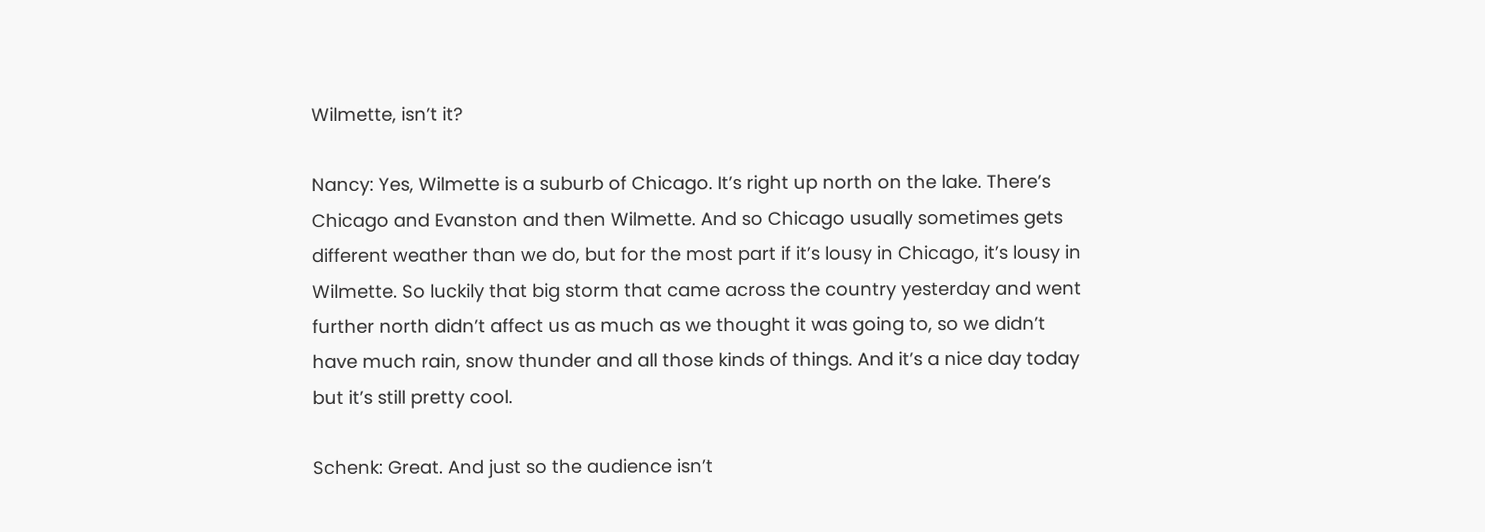Wilmette, isn’t it?

Nancy: Yes, Wilmette is a suburb of Chicago. It’s right up north on the lake. There’s Chicago and Evanston and then Wilmette. And so Chicago usually sometimes gets different weather than we do, but for the most part if it’s lousy in Chicago, it’s lousy in Wilmette. So luckily that big storm that came across the country yesterday and went further north didn’t affect us as much as we thought it was going to, so we didn’t have much rain, snow thunder and all those kinds of things. And it’s a nice day today but it’s still pretty cool.

Schenk: Great. And just so the audience isn’t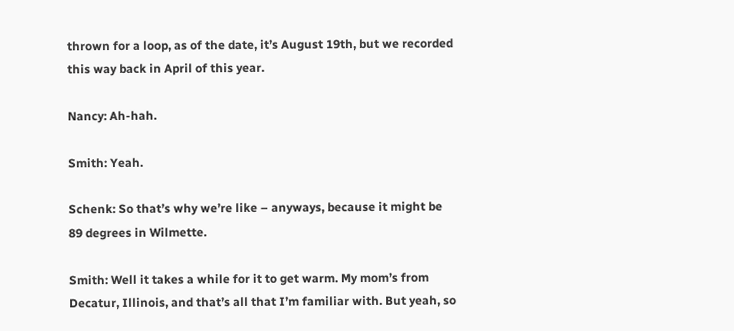thrown for a loop, as of the date, it’s August 19th, but we recorded this way back in April of this year.

Nancy: Ah-hah.

Smith: Yeah.

Schenk: So that’s why we’re like – anyways, because it might be 89 degrees in Wilmette.

Smith: Well it takes a while for it to get warm. My mom’s from Decatur, Illinois, and that’s all that I’m familiar with. But yeah, so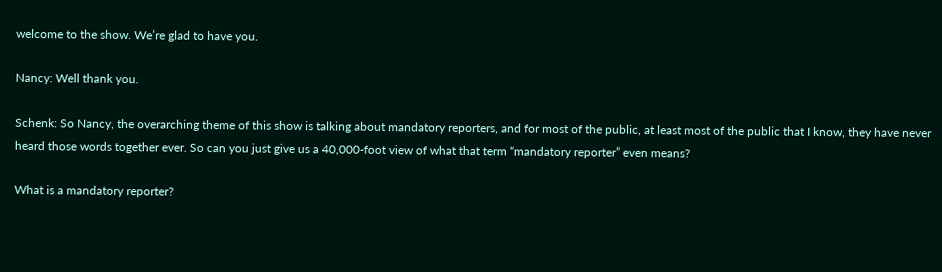welcome to the show. We’re glad to have you.

Nancy: Well thank you.

Schenk: So Nancy, the overarching theme of this show is talking about mandatory reporters, and for most of the public, at least most of the public that I know, they have never heard those words together ever. So can you just give us a 40,000-foot view of what that term “mandatory reporter” even means?

What is a mandatory reporter?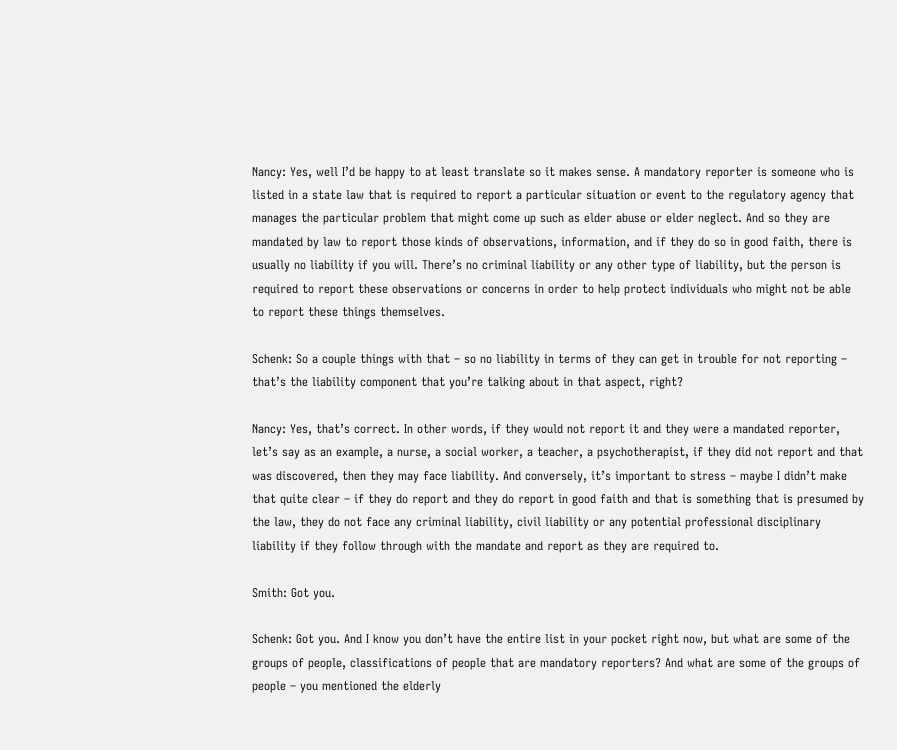Nancy: Yes, well I’d be happy to at least translate so it makes sense. A mandatory reporter is someone who is listed in a state law that is required to report a particular situation or event to the regulatory agency that manages the particular problem that might come up such as elder abuse or elder neglect. And so they are mandated by law to report those kinds of observations, information, and if they do so in good faith, there is usually no liability if you will. There’s no criminal liability or any other type of liability, but the person is required to report these observations or concerns in order to help protect individuals who might not be able to report these things themselves.

Schenk: So a couple things with that – so no liability in terms of they can get in trouble for not reporting – that’s the liability component that you’re talking about in that aspect, right?

Nancy: Yes, that’s correct. In other words, if they would not report it and they were a mandated reporter, let’s say as an example, a nurse, a social worker, a teacher, a psychotherapist, if they did not report and that was discovered, then they may face liability. And conversely, it’s important to stress – maybe I didn’t make that quite clear – if they do report and they do report in good faith and that is something that is presumed by the law, they do not face any criminal liability, civil liability or any potential professional disciplinary liability if they follow through with the mandate and report as they are required to.

Smith: Got you.

Schenk: Got you. And I know you don’t have the entire list in your pocket right now, but what are some of the groups of people, classifications of people that are mandatory reporters? And what are some of the groups of people – you mentioned the elderly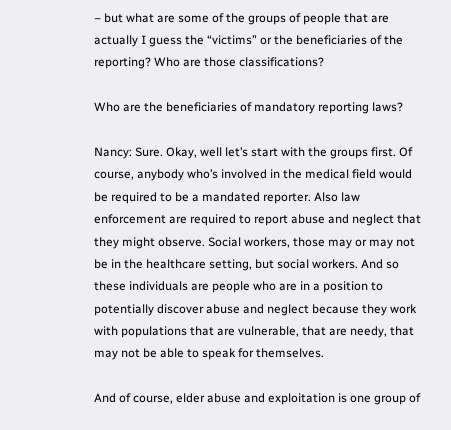– but what are some of the groups of people that are actually I guess the “victims” or the beneficiaries of the reporting? Who are those classifications?

Who are the beneficiaries of mandatory reporting laws?

Nancy: Sure. Okay, well let’s start with the groups first. Of course, anybody who’s involved in the medical field would be required to be a mandated reporter. Also law enforcement are required to report abuse and neglect that they might observe. Social workers, those may or may not be in the healthcare setting, but social workers. And so these individuals are people who are in a position to potentially discover abuse and neglect because they work with populations that are vulnerable, that are needy, that may not be able to speak for themselves.

And of course, elder abuse and exploitation is one group of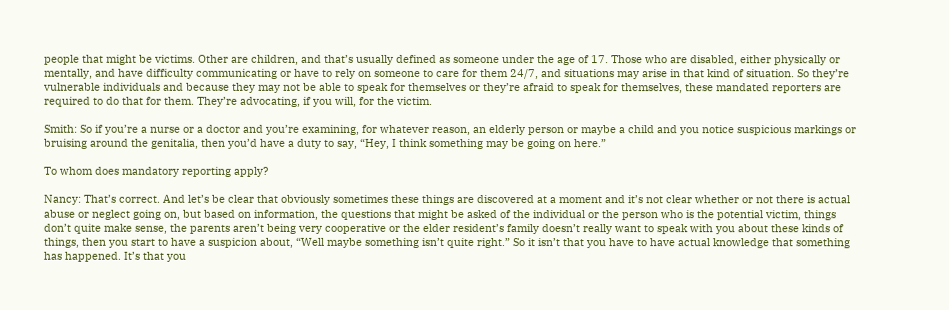people that might be victims. Other are children, and that’s usually defined as someone under the age of 17. Those who are disabled, either physically or mentally, and have difficulty communicating or have to rely on someone to care for them 24/7, and situations may arise in that kind of situation. So they’re vulnerable individuals and because they may not be able to speak for themselves or they’re afraid to speak for themselves, these mandated reporters are required to do that for them. They’re advocating, if you will, for the victim.

Smith: So if you’re a nurse or a doctor and you’re examining, for whatever reason, an elderly person or maybe a child and you notice suspicious markings or bruising around the genitalia, then you’d have a duty to say, “Hey, I think something may be going on here.”

To whom does mandatory reporting apply?

Nancy: That’s correct. And let’s be clear that obviously sometimes these things are discovered at a moment and it’s not clear whether or not there is actual abuse or neglect going on, but based on information, the questions that might be asked of the individual or the person who is the potential victim, things don’t quite make sense, the parents aren’t being very cooperative or the elder resident’s family doesn’t really want to speak with you about these kinds of things, then you start to have a suspicion about, “Well maybe something isn’t quite right.” So it isn’t that you have to have actual knowledge that something has happened. It’s that you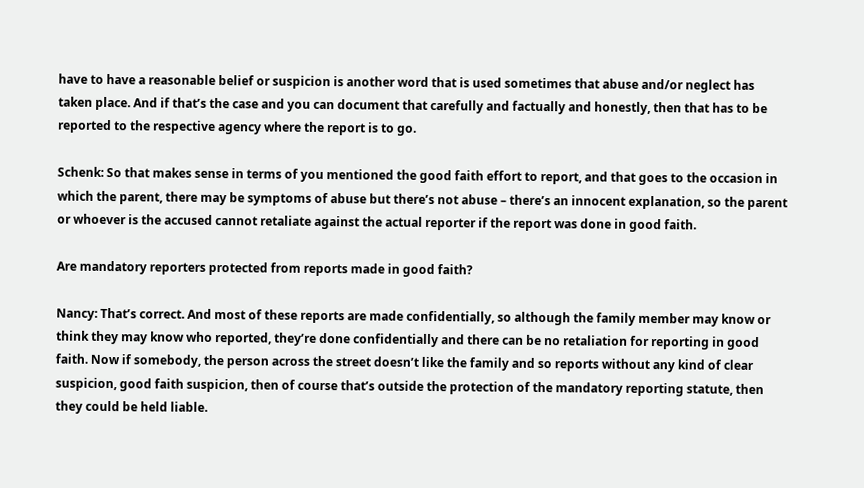have to have a reasonable belief or suspicion is another word that is used sometimes that abuse and/or neglect has taken place. And if that’s the case and you can document that carefully and factually and honestly, then that has to be reported to the respective agency where the report is to go.

Schenk: So that makes sense in terms of you mentioned the good faith effort to report, and that goes to the occasion in which the parent, there may be symptoms of abuse but there’s not abuse – there’s an innocent explanation, so the parent or whoever is the accused cannot retaliate against the actual reporter if the report was done in good faith.

Are mandatory reporters protected from reports made in good faith?

Nancy: That’s correct. And most of these reports are made confidentially, so although the family member may know or think they may know who reported, they’re done confidentially and there can be no retaliation for reporting in good faith. Now if somebody, the person across the street doesn’t like the family and so reports without any kind of clear suspicion, good faith suspicion, then of course that’s outside the protection of the mandatory reporting statute, then they could be held liable.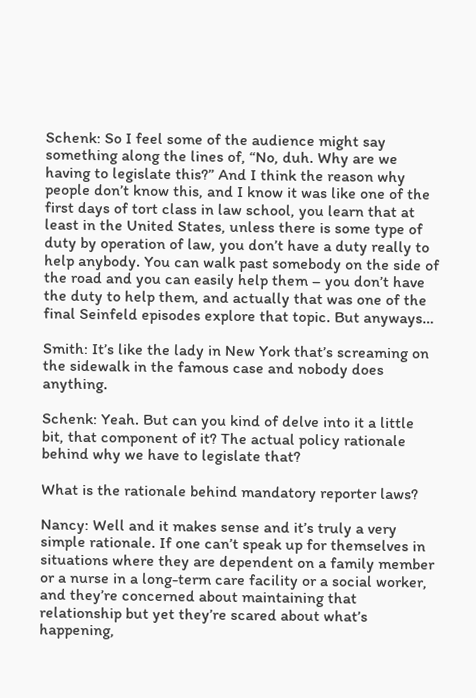Schenk: So I feel some of the audience might say something along the lines of, “No, duh. Why are we having to legislate this?” And I think the reason why people don’t know this, and I know it was like one of the first days of tort class in law school, you learn that at least in the United States, unless there is some type of duty by operation of law, you don’t have a duty really to help anybody. You can walk past somebody on the side of the road and you can easily help them – you don’t have the duty to help them, and actually that was one of the final Seinfeld episodes explore that topic. But anyways…

Smith: It’s like the lady in New York that’s screaming on the sidewalk in the famous case and nobody does anything.

Schenk: Yeah. But can you kind of delve into it a little bit, that component of it? The actual policy rationale behind why we have to legislate that?

What is the rationale behind mandatory reporter laws?

Nancy: Well and it makes sense and it’s truly a very simple rationale. If one can’t speak up for themselves in situations where they are dependent on a family member or a nurse in a long-term care facility or a social worker, and they’re concerned about maintaining that relationship but yet they’re scared about what’s happening,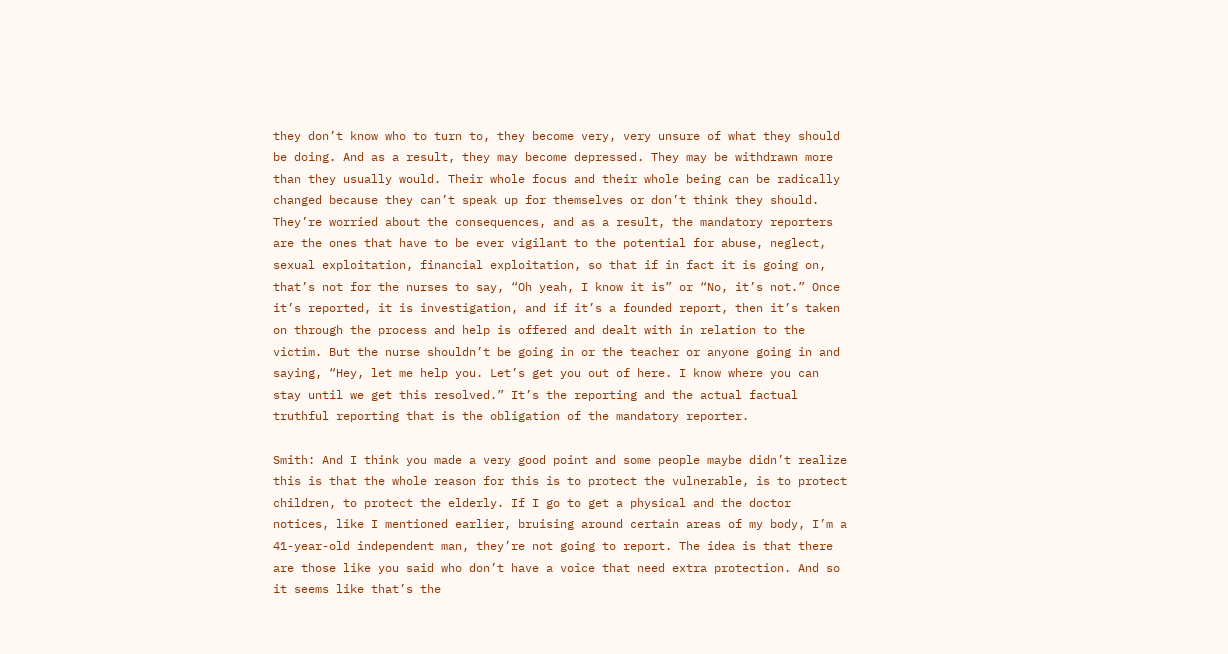they don’t know who to turn to, they become very, very unsure of what they should be doing. And as a result, they may become depressed. They may be withdrawn more than they usually would. Their whole focus and their whole being can be radically changed because they can’t speak up for themselves or don’t think they should. They’re worried about the consequences, and as a result, the mandatory reporters are the ones that have to be ever vigilant to the potential for abuse, neglect, sexual exploitation, financial exploitation, so that if in fact it is going on, that’s not for the nurses to say, “Oh yeah, I know it is” or “No, it’s not.” Once it’s reported, it is investigation, and if it’s a founded report, then it’s taken on through the process and help is offered and dealt with in relation to the victim. But the nurse shouldn’t be going in or the teacher or anyone going in and saying, “Hey, let me help you. Let’s get you out of here. I know where you can stay until we get this resolved.” It’s the reporting and the actual factual truthful reporting that is the obligation of the mandatory reporter.

Smith: And I think you made a very good point and some people maybe didn’t realize this is that the whole reason for this is to protect the vulnerable, is to protect children, to protect the elderly. If I go to get a physical and the doctor notices, like I mentioned earlier, bruising around certain areas of my body, I’m a 41-year-old independent man, they’re not going to report. The idea is that there are those like you said who don’t have a voice that need extra protection. And so it seems like that’s the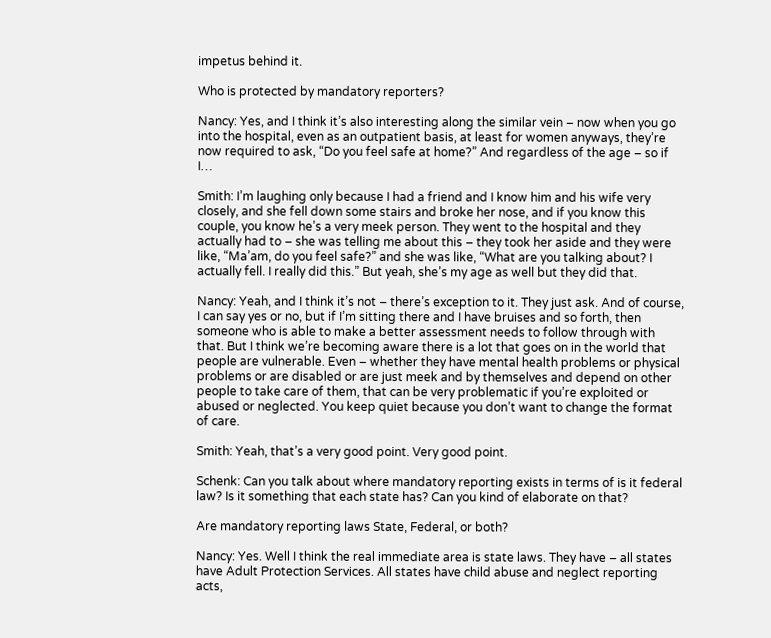impetus behind it.

Who is protected by mandatory reporters?

Nancy: Yes, and I think it’s also interesting along the similar vein – now when you go into the hospital, even as an outpatient basis, at least for women anyways, they’re now required to ask, “Do you feel safe at home?” And regardless of the age – so if I…

Smith: I’m laughing only because I had a friend and I know him and his wife very closely, and she fell down some stairs and broke her nose, and if you know this couple, you know he’s a very meek person. They went to the hospital and they actually had to – she was telling me about this – they took her aside and they were like, “Ma’am, do you feel safe?” and she was like, “What are you talking about? I actually fell. I really did this.” But yeah, she’s my age as well but they did that.

Nancy: Yeah, and I think it’s not – there’s exception to it. They just ask. And of course, I can say yes or no, but if I’m sitting there and I have bruises and so forth, then someone who is able to make a better assessment needs to follow through with that. But I think we’re becoming aware there is a lot that goes on in the world that people are vulnerable. Even – whether they have mental health problems or physical problems or are disabled or are just meek and by themselves and depend on other people to take care of them, that can be very problematic if you’re exploited or abused or neglected. You keep quiet because you don’t want to change the format of care.

Smith: Yeah, that’s a very good point. Very good point.

Schenk: Can you talk about where mandatory reporting exists in terms of is it federal law? Is it something that each state has? Can you kind of elaborate on that?

Are mandatory reporting laws State, Federal, or both?

Nancy: Yes. Well I think the real immediate area is state laws. They have – all states have Adult Protection Services. All states have child abuse and neglect reporting acts,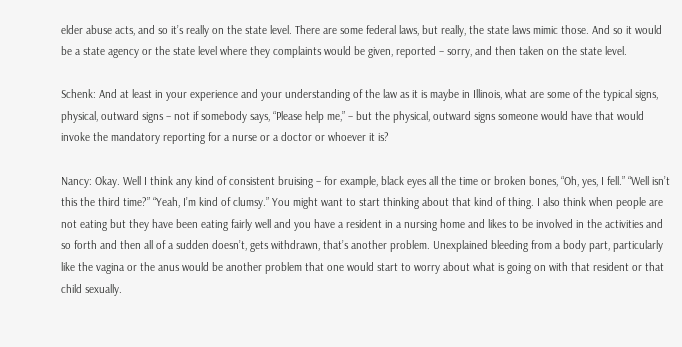elder abuse acts, and so it’s really on the state level. There are some federal laws, but really, the state laws mimic those. And so it would be a state agency or the state level where they complaints would be given, reported – sorry, and then taken on the state level.

Schenk: And at least in your experience and your understanding of the law as it is maybe in Illinois, what are some of the typical signs, physical, outward signs – not if somebody says, “Please help me,” – but the physical, outward signs someone would have that would invoke the mandatory reporting for a nurse or a doctor or whoever it is?

Nancy: Okay. Well I think any kind of consistent bruising – for example, black eyes all the time or broken bones, “Oh, yes, I fell.” “Well isn’t this the third time?” “Yeah, I’m kind of clumsy.” You might want to start thinking about that kind of thing. I also think when people are not eating but they have been eating fairly well and you have a resident in a nursing home and likes to be involved in the activities and so forth and then all of a sudden doesn’t, gets withdrawn, that’s another problem. Unexplained bleeding from a body part, particularly like the vagina or the anus would be another problem that one would start to worry about what is going on with that resident or that child sexually.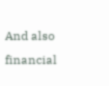And also financial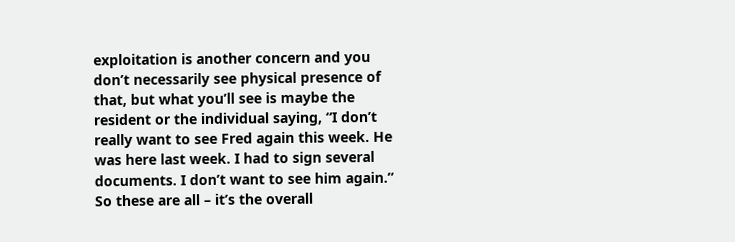exploitation is another concern and you don’t necessarily see physical presence of that, but what you’ll see is maybe the resident or the individual saying, “I don’t really want to see Fred again this week. He was here last week. I had to sign several documents. I don’t want to see him again.” So these are all – it’s the overall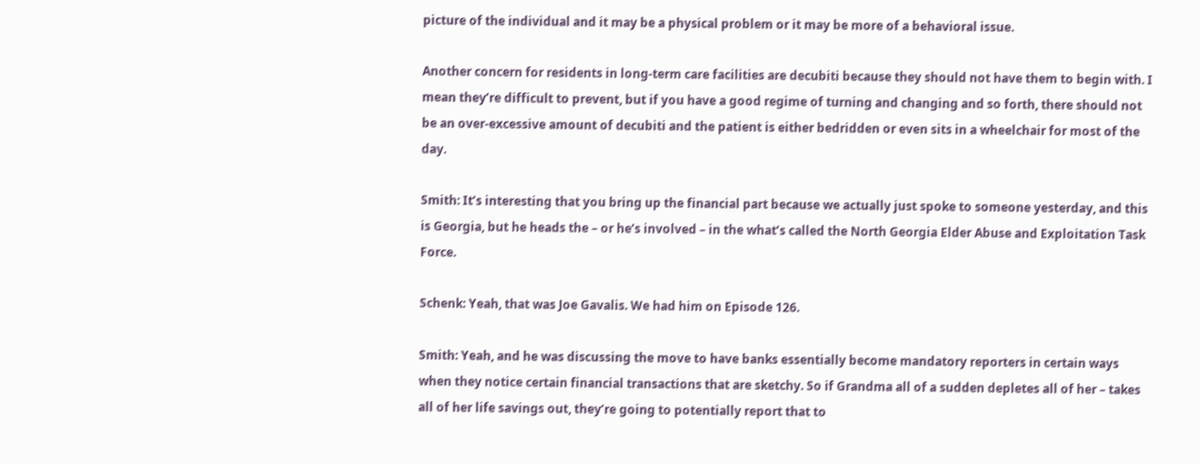picture of the individual and it may be a physical problem or it may be more of a behavioral issue.

Another concern for residents in long-term care facilities are decubiti because they should not have them to begin with. I mean they’re difficult to prevent, but if you have a good regime of turning and changing and so forth, there should not be an over-excessive amount of decubiti and the patient is either bedridden or even sits in a wheelchair for most of the day.

Smith: It’s interesting that you bring up the financial part because we actually just spoke to someone yesterday, and this is Georgia, but he heads the – or he’s involved – in the what’s called the North Georgia Elder Abuse and Exploitation Task Force.

Schenk: Yeah, that was Joe Gavalis. We had him on Episode 126.

Smith: Yeah, and he was discussing the move to have banks essentially become mandatory reporters in certain ways when they notice certain financial transactions that are sketchy. So if Grandma all of a sudden depletes all of her – takes all of her life savings out, they’re going to potentially report that to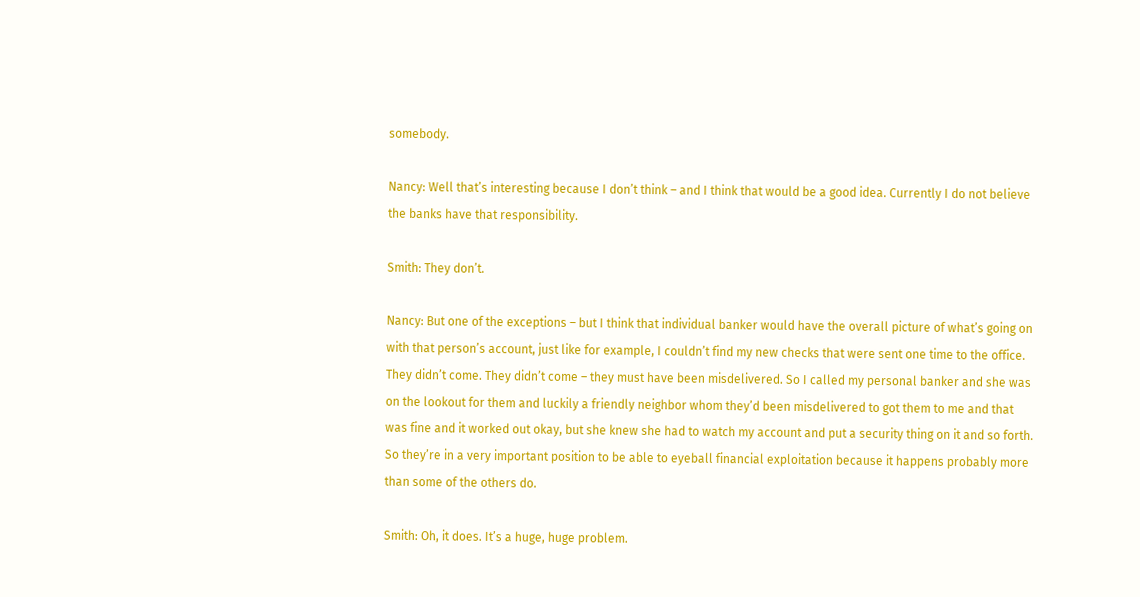somebody.

Nancy: Well that’s interesting because I don’t think – and I think that would be a good idea. Currently I do not believe the banks have that responsibility.

Smith: They don’t.

Nancy: But one of the exceptions – but I think that individual banker would have the overall picture of what’s going on with that person’s account, just like for example, I couldn’t find my new checks that were sent one time to the office. They didn’t come. They didn’t come – they must have been misdelivered. So I called my personal banker and she was on the lookout for them and luckily a friendly neighbor whom they’d been misdelivered to got them to me and that was fine and it worked out okay, but she knew she had to watch my account and put a security thing on it and so forth. So they’re in a very important position to be able to eyeball financial exploitation because it happens probably more than some of the others do.

Smith: Oh, it does. It’s a huge, huge problem.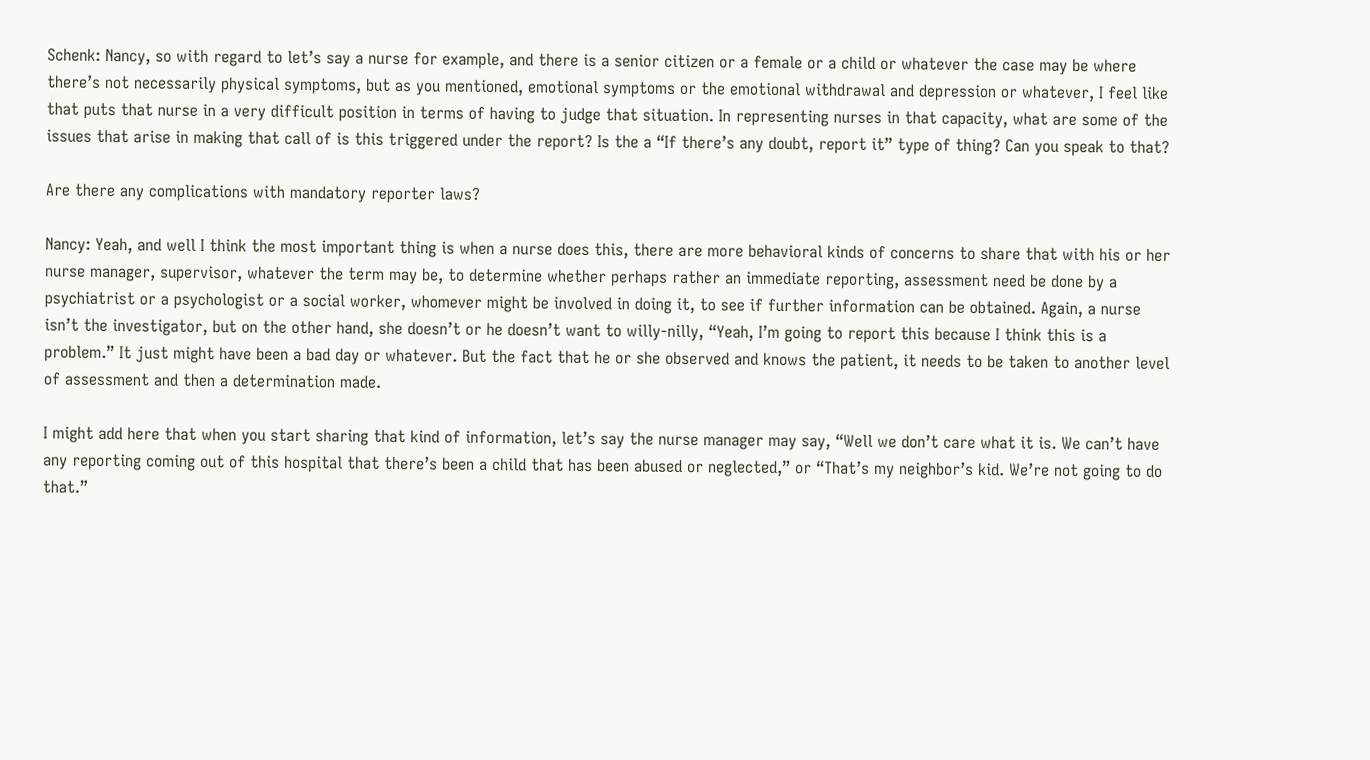Schenk: Nancy, so with regard to let’s say a nurse for example, and there is a senior citizen or a female or a child or whatever the case may be where there’s not necessarily physical symptoms, but as you mentioned, emotional symptoms or the emotional withdrawal and depression or whatever, I feel like that puts that nurse in a very difficult position in terms of having to judge that situation. In representing nurses in that capacity, what are some of the issues that arise in making that call of is this triggered under the report? Is the a “If there’s any doubt, report it” type of thing? Can you speak to that?

Are there any complications with mandatory reporter laws?

Nancy: Yeah, and well I think the most important thing is when a nurse does this, there are more behavioral kinds of concerns to share that with his or her nurse manager, supervisor, whatever the term may be, to determine whether perhaps rather an immediate reporting, assessment need be done by a psychiatrist or a psychologist or a social worker, whomever might be involved in doing it, to see if further information can be obtained. Again, a nurse isn’t the investigator, but on the other hand, she doesn’t or he doesn’t want to willy-nilly, “Yeah, I’m going to report this because I think this is a problem.” It just might have been a bad day or whatever. But the fact that he or she observed and knows the patient, it needs to be taken to another level of assessment and then a determination made.

I might add here that when you start sharing that kind of information, let’s say the nurse manager may say, “Well we don’t care what it is. We can’t have any reporting coming out of this hospital that there’s been a child that has been abused or neglected,” or “That’s my neighbor’s kid. We’re not going to do that.”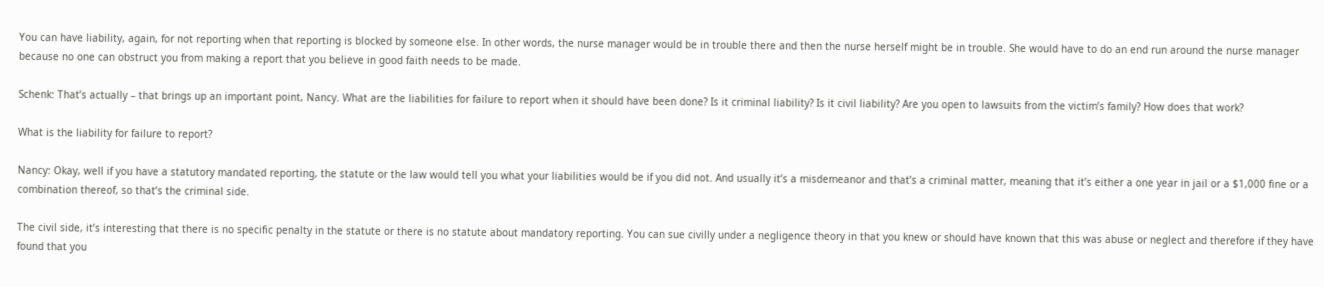You can have liability, again, for not reporting when that reporting is blocked by someone else. In other words, the nurse manager would be in trouble there and then the nurse herself might be in trouble. She would have to do an end run around the nurse manager because no one can obstruct you from making a report that you believe in good faith needs to be made.

Schenk: That’s actually – that brings up an important point, Nancy. What are the liabilities for failure to report when it should have been done? Is it criminal liability? Is it civil liability? Are you open to lawsuits from the victim’s family? How does that work?

What is the liability for failure to report?

Nancy: Okay, well if you have a statutory mandated reporting, the statute or the law would tell you what your liabilities would be if you did not. And usually it’s a misdemeanor and that’s a criminal matter, meaning that it’s either a one year in jail or a $1,000 fine or a combination thereof, so that’s the criminal side.

The civil side, it’s interesting that there is no specific penalty in the statute or there is no statute about mandatory reporting. You can sue civilly under a negligence theory in that you knew or should have known that this was abuse or neglect and therefore if they have found that you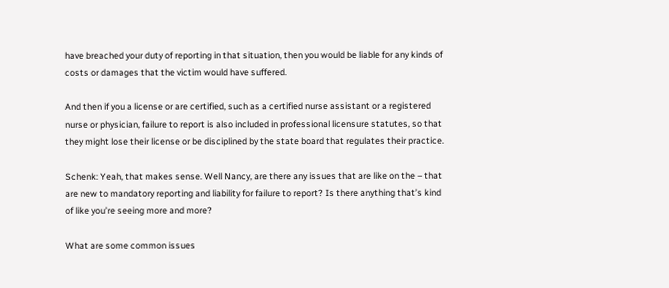have breached your duty of reporting in that situation, then you would be liable for any kinds of costs or damages that the victim would have suffered.

And then if you a license or are certified, such as a certified nurse assistant or a registered nurse or physician, failure to report is also included in professional licensure statutes, so that they might lose their license or be disciplined by the state board that regulates their practice.

Schenk: Yeah, that makes sense. Well Nancy, are there any issues that are like on the – that are new to mandatory reporting and liability for failure to report? Is there anything that’s kind of like you’re seeing more and more?

What are some common issues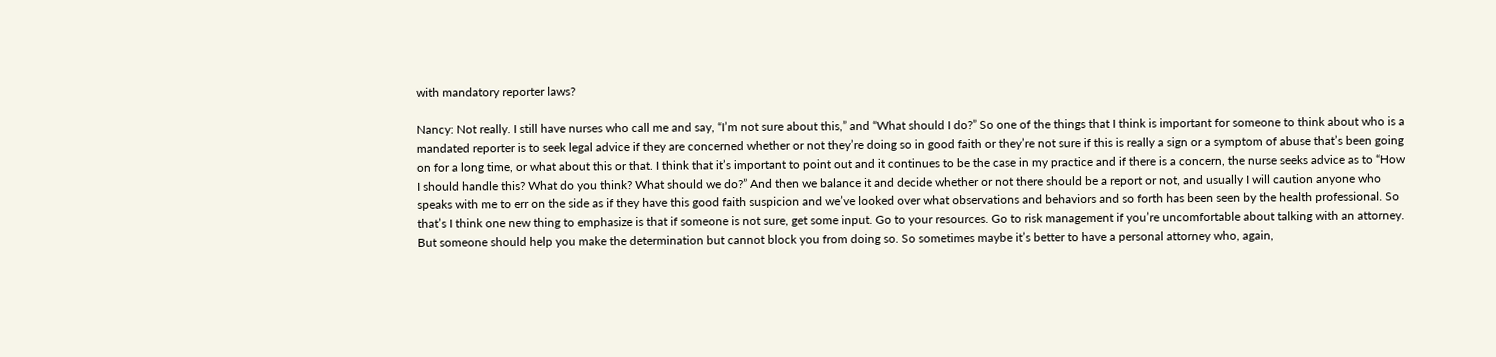with mandatory reporter laws?

Nancy: Not really. I still have nurses who call me and say, “I’m not sure about this,” and “What should I do?” So one of the things that I think is important for someone to think about who is a mandated reporter is to seek legal advice if they are concerned whether or not they’re doing so in good faith or they’re not sure if this is really a sign or a symptom of abuse that’s been going on for a long time, or what about this or that. I think that it’s important to point out and it continues to be the case in my practice and if there is a concern, the nurse seeks advice as to “How I should handle this? What do you think? What should we do?” And then we balance it and decide whether or not there should be a report or not, and usually I will caution anyone who speaks with me to err on the side as if they have this good faith suspicion and we’ve looked over what observations and behaviors and so forth has been seen by the health professional. So that’s I think one new thing to emphasize is that if someone is not sure, get some input. Go to your resources. Go to risk management if you’re uncomfortable about talking with an attorney. But someone should help you make the determination but cannot block you from doing so. So sometimes maybe it’s better to have a personal attorney who, again,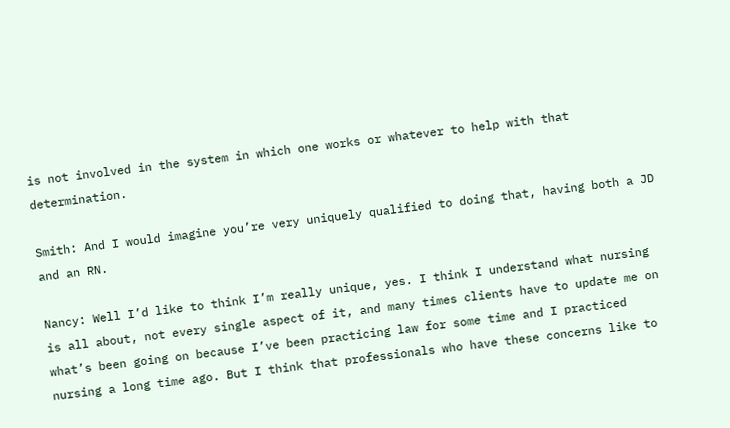is not involved in the system in which one works or whatever to help with that determination.

Smith: And I would imagine you’re very uniquely qualified to doing that, having both a JD and an RN.

Nancy: Well I’d like to think I’m really unique, yes. I think I understand what nursing is all about, not every single aspect of it, and many times clients have to update me on what’s been going on because I’ve been practicing law for some time and I practiced nursing a long time ago. But I think that professionals who have these concerns like to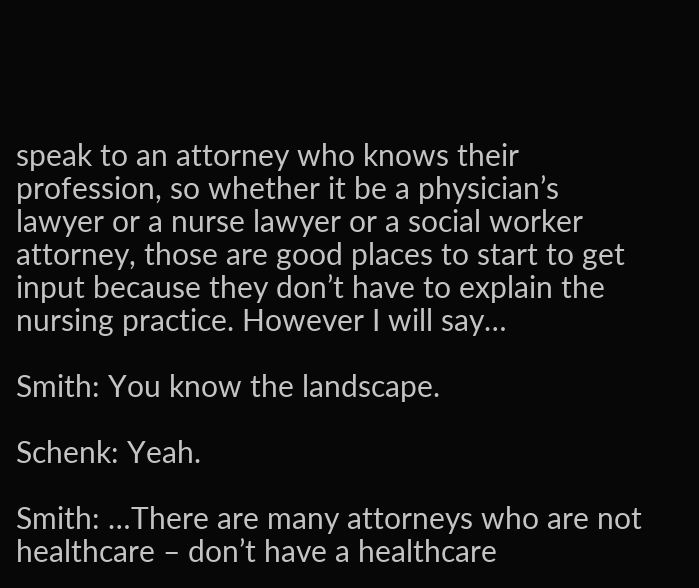speak to an attorney who knows their profession, so whether it be a physician’s lawyer or a nurse lawyer or a social worker attorney, those are good places to start to get input because they don’t have to explain the nursing practice. However I will say…

Smith: You know the landscape.

Schenk: Yeah.

Smith: …There are many attorneys who are not healthcare – don’t have a healthcare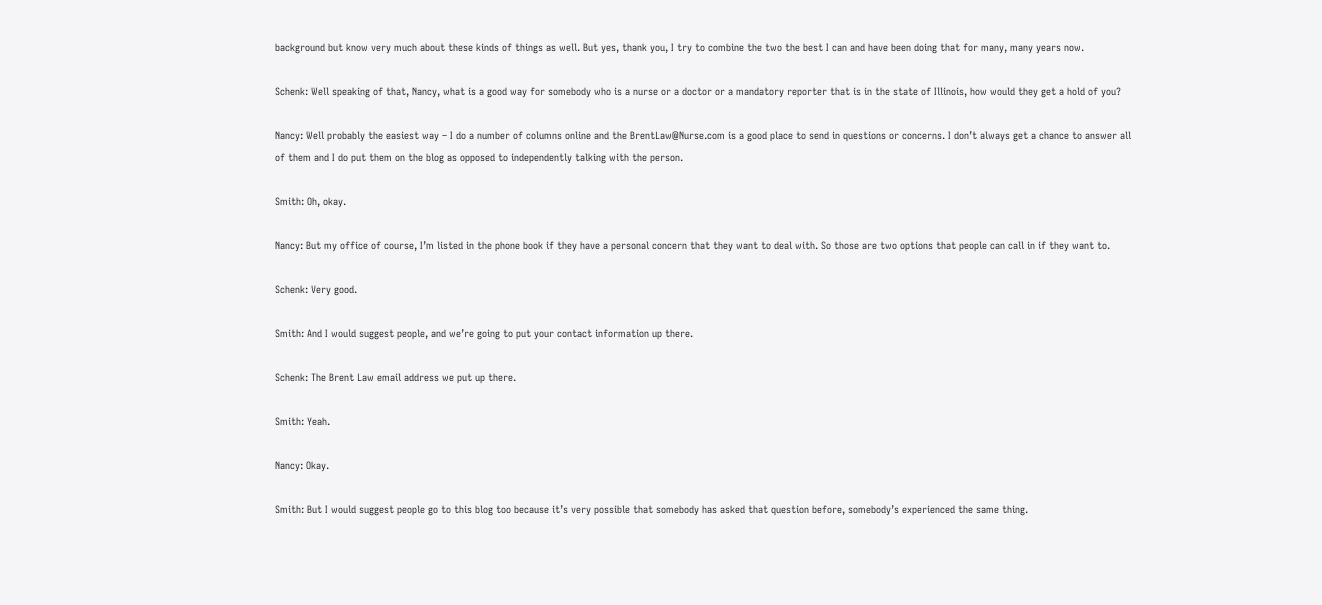background but know very much about these kinds of things as well. But yes, thank you, I try to combine the two the best I can and have been doing that for many, many years now.

Schenk: Well speaking of that, Nancy, what is a good way for somebody who is a nurse or a doctor or a mandatory reporter that is in the state of Illinois, how would they get a hold of you?

Nancy: Well probably the easiest way – I do a number of columns online and the BrentLaw@Nurse.com is a good place to send in questions or concerns. I don’t always get a chance to answer all of them and I do put them on the blog as opposed to independently talking with the person.

Smith: Oh, okay.

Nancy: But my office of course, I’m listed in the phone book if they have a personal concern that they want to deal with. So those are two options that people can call in if they want to.

Schenk: Very good.

Smith: And I would suggest people, and we’re going to put your contact information up there.

Schenk: The Brent Law email address we put up there.

Smith: Yeah.

Nancy: Okay.

Smith: But I would suggest people go to this blog too because it’s very possible that somebody has asked that question before, somebody’s experienced the same thing.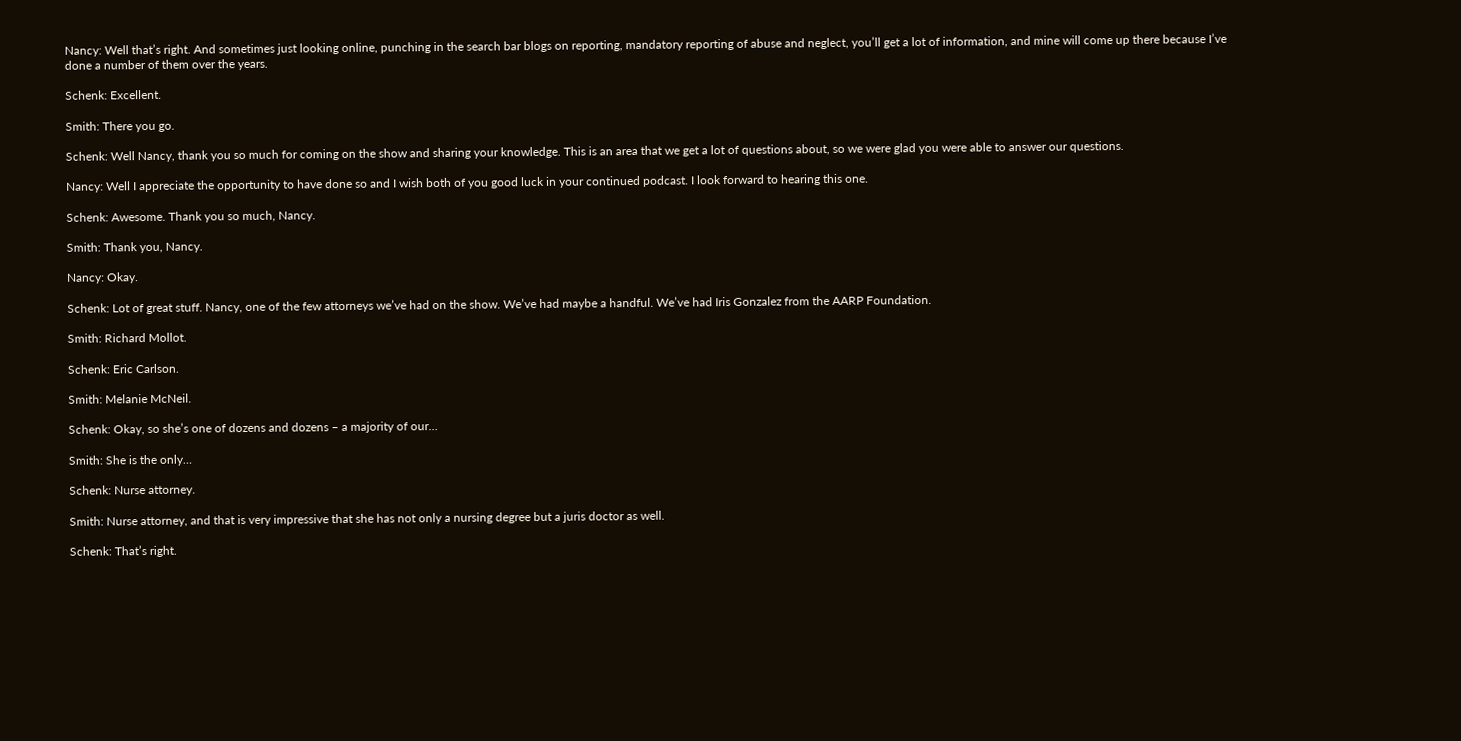Nancy: Well that’s right. And sometimes just looking online, punching in the search bar blogs on reporting, mandatory reporting of abuse and neglect, you’ll get a lot of information, and mine will come up there because I’ve done a number of them over the years.

Schenk: Excellent.

Smith: There you go.

Schenk: Well Nancy, thank you so much for coming on the show and sharing your knowledge. This is an area that we get a lot of questions about, so we were glad you were able to answer our questions.

Nancy: Well I appreciate the opportunity to have done so and I wish both of you good luck in your continued podcast. I look forward to hearing this one.

Schenk: Awesome. Thank you so much, Nancy.

Smith: Thank you, Nancy.

Nancy: Okay.

Schenk: Lot of great stuff. Nancy, one of the few attorneys we’ve had on the show. We’ve had maybe a handful. We’ve had Iris Gonzalez from the AARP Foundation.

Smith: Richard Mollot.

Schenk: Eric Carlson.

Smith: Melanie McNeil.

Schenk: Okay, so she’s one of dozens and dozens – a majority of our…

Smith: She is the only…

Schenk: Nurse attorney.

Smith: Nurse attorney, and that is very impressive that she has not only a nursing degree but a juris doctor as well.

Schenk: That’s right.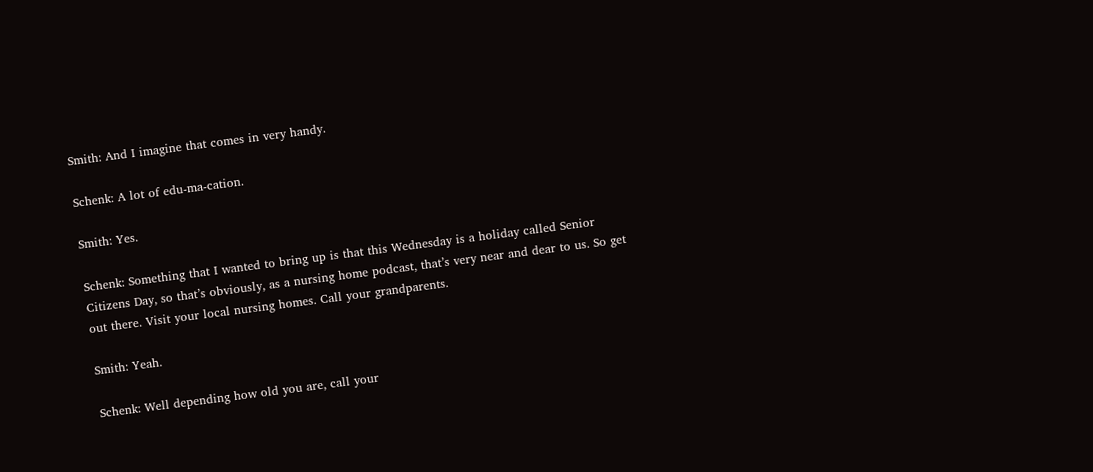Smith: And I imagine that comes in very handy.

Schenk: A lot of edu-ma-cation.

Smith: Yes.

Schenk: Something that I wanted to bring up is that this Wednesday is a holiday called Senior Citizens Day, so that’s obviously, as a nursing home podcast, that’s very near and dear to us. So get out there. Visit your local nursing homes. Call your grandparents.

Smith: Yeah.

Schenk: Well depending how old you are, call your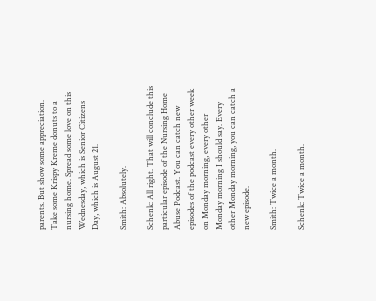parents. But show some appreciation. Take some Krispy Kreme donuts to a nursing home. Spread some love on this Wednesday, which is Senior Citizens Day, which is August 21.

Smith: Absolutely.

Schenk: All right. That will conclude this particular episode of the Nursing Home Abuse Podcast. You can catch new episodes of the podcast every other week on Monday morning, every other Monday morning I should say. Every other Monday morning, you can catch a new episode.

Smith: Twice a month.

Schenk: Twice a month.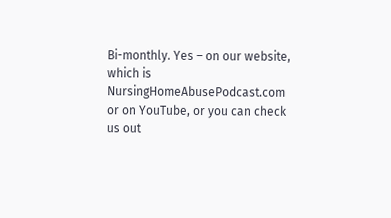Bi-monthly. Yes – on our website, which is NursingHomeAbusePodcast.com or on YouTube, or you can check us out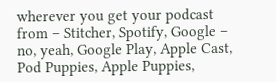wherever you get your podcast from – Stitcher, Spotify, Google – no, yeah, Google Play, Apple Cast, Pod Puppies, Apple Puppies,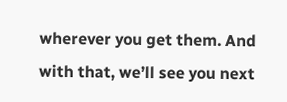wherever you get them. And with that, we’ll see you next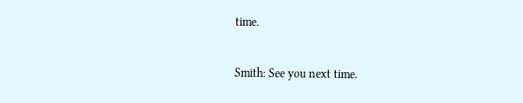time.

Smith: See you next time.